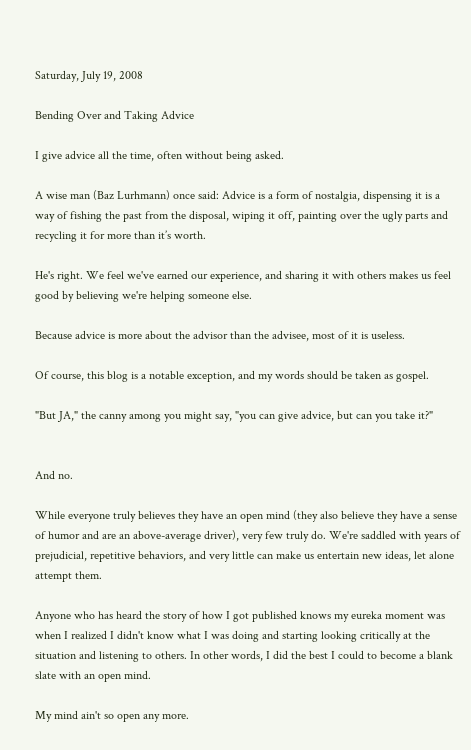Saturday, July 19, 2008

Bending Over and Taking Advice

I give advice all the time, often without being asked.

A wise man (Baz Lurhmann) once said: Advice is a form of nostalgia, dispensing it is a way of fishing the past from the disposal, wiping it off, painting over the ugly parts and recycling it for more than it’s worth.

He's right. We feel we've earned our experience, and sharing it with others makes us feel good by believing we're helping someone else.

Because advice is more about the advisor than the advisee, most of it is useless.

Of course, this blog is a notable exception, and my words should be taken as gospel.

"But JA," the canny among you might say, "you can give advice, but can you take it?"


And no.

While everyone truly believes they have an open mind (they also believe they have a sense of humor and are an above-average driver), very few truly do. We're saddled with years of prejudicial, repetitive behaviors, and very little can make us entertain new ideas, let alone attempt them.

Anyone who has heard the story of how I got published knows my eureka moment was when I realized I didn't know what I was doing and starting looking critically at the situation and listening to others. In other words, I did the best I could to become a blank slate with an open mind.

My mind ain't so open any more.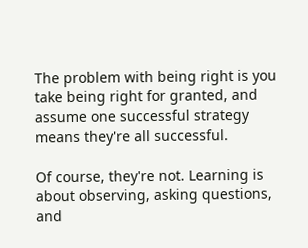The problem with being right is you take being right for granted, and assume one successful strategy means they're all successful.

Of course, they're not. Learning is about observing, asking questions, and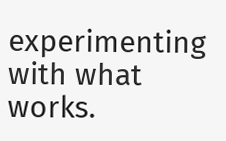experimenting with what works.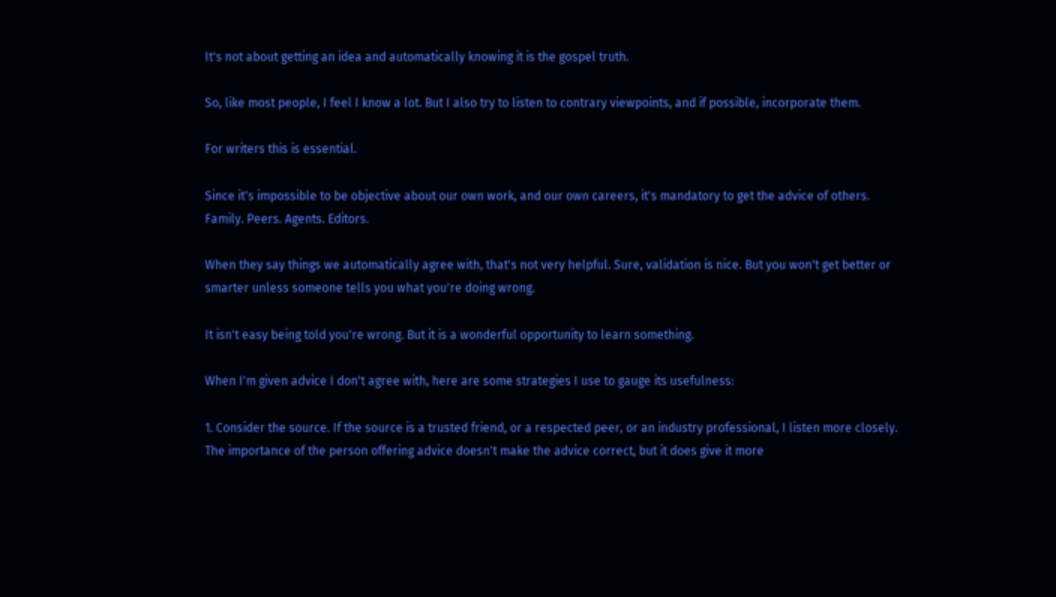It's not about getting an idea and automatically knowing it is the gospel truth.

So, like most people, I feel I know a lot. But I also try to listen to contrary viewpoints, and if possible, incorporate them.

For writers this is essential.

Since it's impossible to be objective about our own work, and our own careers, it's mandatory to get the advice of others. Family. Peers. Agents. Editors.

When they say things we automatically agree with, that's not very helpful. Sure, validation is nice. But you won't get better or smarter unless someone tells you what you're doing wrong.

It isn't easy being told you're wrong. But it is a wonderful opportunity to learn something.

When I'm given advice I don't agree with, here are some strategies I use to gauge its usefulness:

1. Consider the source. If the source is a trusted friend, or a respected peer, or an industry professional, I listen more closely. The importance of the person offering advice doesn't make the advice correct, but it does give it more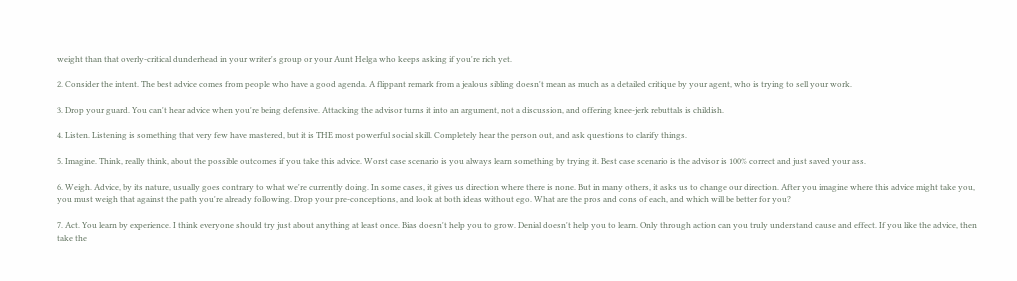weight than that overly-critical dunderhead in your writer's group or your Aunt Helga who keeps asking if you're rich yet.

2. Consider the intent. The best advice comes from people who have a good agenda. A flippant remark from a jealous sibling doesn't mean as much as a detailed critique by your agent, who is trying to sell your work.

3. Drop your guard. You can't hear advice when you're being defensive. Attacking the advisor turns it into an argument, not a discussion, and offering knee-jerk rebuttals is childish.

4. Listen. Listening is something that very few have mastered, but it is THE most powerful social skill. Completely hear the person out, and ask questions to clarify things.

5. Imagine. Think, really think, about the possible outcomes if you take this advice. Worst case scenario is you always learn something by trying it. Best case scenario is the advisor is 100% correct and just saved your ass.

6. Weigh. Advice, by its nature, usually goes contrary to what we're currently doing. In some cases, it gives us direction where there is none. But in many others, it asks us to change our direction. After you imagine where this advice might take you, you must weigh that against the path you're already following. Drop your pre-conceptions, and look at both ideas without ego. What are the pros and cons of each, and which will be better for you?

7. Act. You learn by experience. I think everyone should try just about anything at least once. Bias doesn't help you to grow. Denial doesn't help you to learn. Only through action can you truly understand cause and effect. If you like the advice, then take the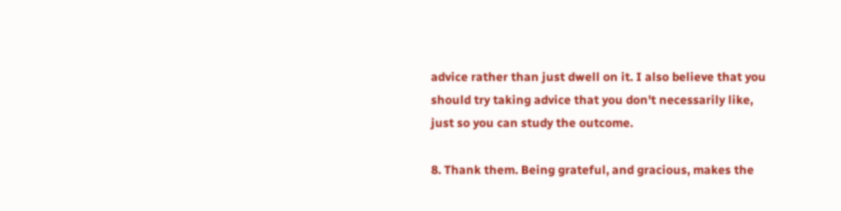advice rather than just dwell on it. I also believe that you should try taking advice that you don't necessarily like, just so you can study the outcome.

8. Thank them. Being grateful, and gracious, makes the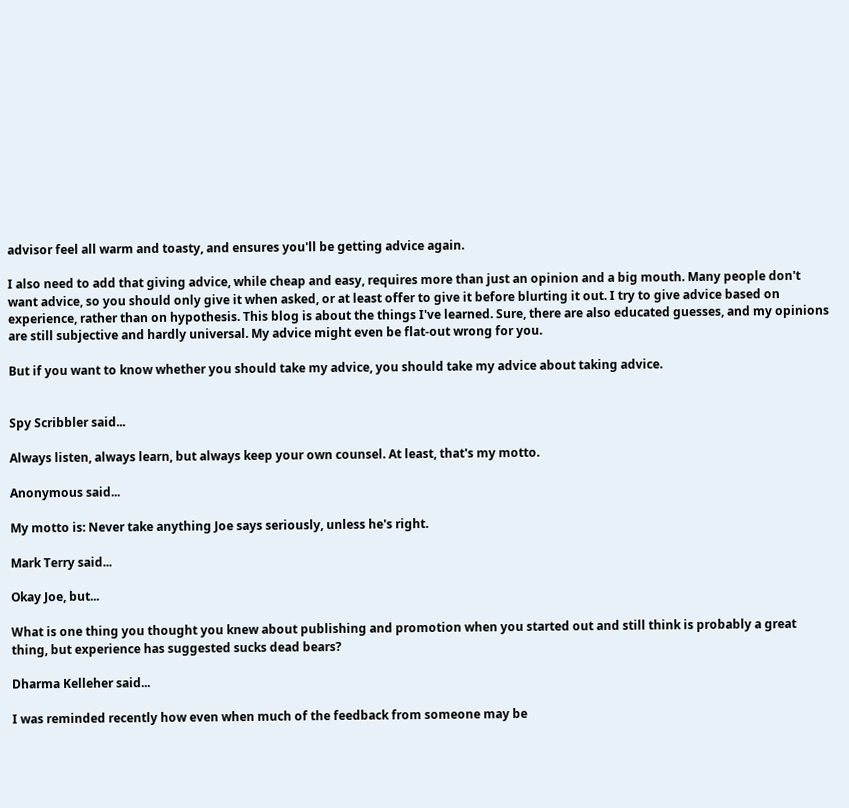advisor feel all warm and toasty, and ensures you'll be getting advice again.

I also need to add that giving advice, while cheap and easy, requires more than just an opinion and a big mouth. Many people don't want advice, so you should only give it when asked, or at least offer to give it before blurting it out. I try to give advice based on experience, rather than on hypothesis. This blog is about the things I've learned. Sure, there are also educated guesses, and my opinions are still subjective and hardly universal. My advice might even be flat-out wrong for you.

But if you want to know whether you should take my advice, you should take my advice about taking advice.


Spy Scribbler said...

Always listen, always learn, but always keep your own counsel. At least, that's my motto.

Anonymous said...

My motto is: Never take anything Joe says seriously, unless he's right.

Mark Terry said...

Okay Joe, but...

What is one thing you thought you knew about publishing and promotion when you started out and still think is probably a great thing, but experience has suggested sucks dead bears?

Dharma Kelleher said...

I was reminded recently how even when much of the feedback from someone may be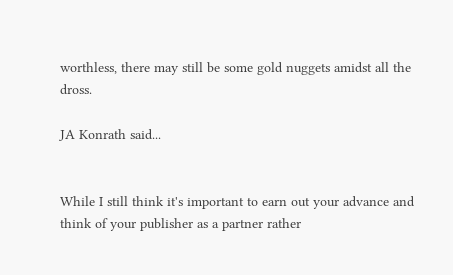worthless, there may still be some gold nuggets amidst all the dross.

JA Konrath said...


While I still think it's important to earn out your advance and think of your publisher as a partner rather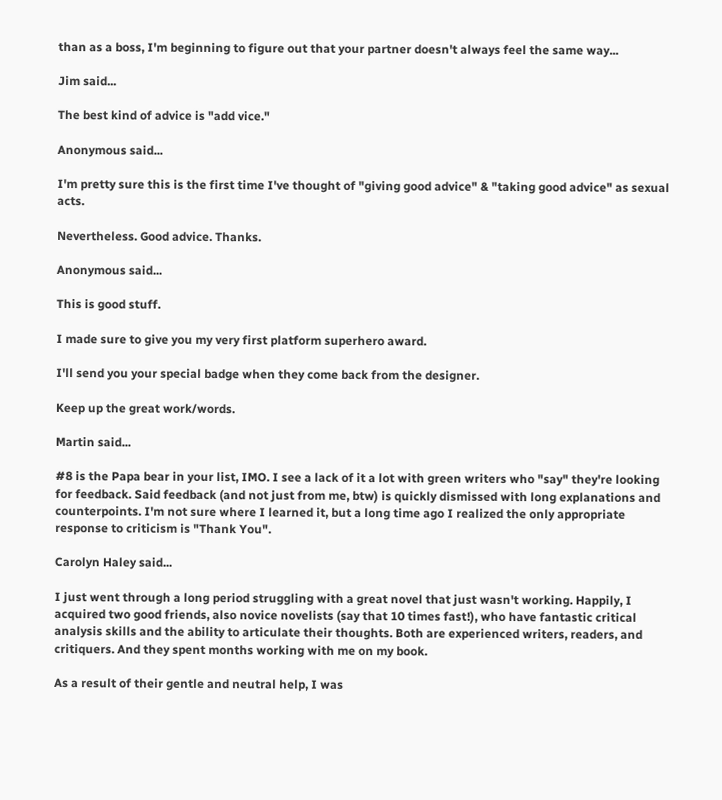than as a boss, I'm beginning to figure out that your partner doesn't always feel the same way...

Jim said...

The best kind of advice is "add vice."

Anonymous said...

I'm pretty sure this is the first time I've thought of "giving good advice" & "taking good advice" as sexual acts.

Nevertheless. Good advice. Thanks.

Anonymous said...

This is good stuff.

I made sure to give you my very first platform superhero award.

I'll send you your special badge when they come back from the designer.

Keep up the great work/words.

Martin said...

#8 is the Papa bear in your list, IMO. I see a lack of it a lot with green writers who "say" they're looking for feedback. Said feedback (and not just from me, btw) is quickly dismissed with long explanations and counterpoints. I'm not sure where I learned it, but a long time ago I realized the only appropriate response to criticism is "Thank You".

Carolyn Haley said...

I just went through a long period struggling with a great novel that just wasn't working. Happily, I acquired two good friends, also novice novelists (say that 10 times fast!), who have fantastic critical analysis skills and the ability to articulate their thoughts. Both are experienced writers, readers, and critiquers. And they spent months working with me on my book.

As a result of their gentle and neutral help, I was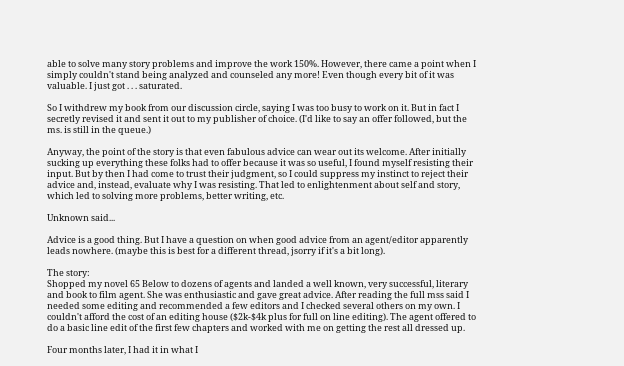able to solve many story problems and improve the work 150%. However, there came a point when I simply couldn't stand being analyzed and counseled any more! Even though every bit of it was valuable. I just got . . . saturated.

So I withdrew my book from our discussion circle, saying I was too busy to work on it. But in fact I secretly revised it and sent it out to my publisher of choice. (I'd like to say an offer followed, but the ms. is still in the queue.)

Anyway, the point of the story is that even fabulous advice can wear out its welcome. After initially sucking up everything these folks had to offer because it was so useful, I found myself resisting their input. But by then I had come to trust their judgment, so I could suppress my instinct to reject their advice and, instead, evaluate why I was resisting. That led to enlightenment about self and story, which led to solving more problems, better writing, etc.

Unknown said...

Advice is a good thing. But I have a question on when good advice from an agent/editor apparently leads nowhere. (maybe this is best for a different thread, jsorry if it's a bit long).

The story:
Shopped my novel 65 Below to dozens of agents and landed a well known, very successful, literary and book to film agent. She was enthusiastic and gave great advice. After reading the full mss said I needed some editing and recommended a few editors and I checked several others on my own. I couldn't afford the cost of an editing house ($2k-$4k plus for full on line editing). The agent offered to do a basic line edit of the first few chapters and worked with me on getting the rest all dressed up.

Four months later, I had it in what I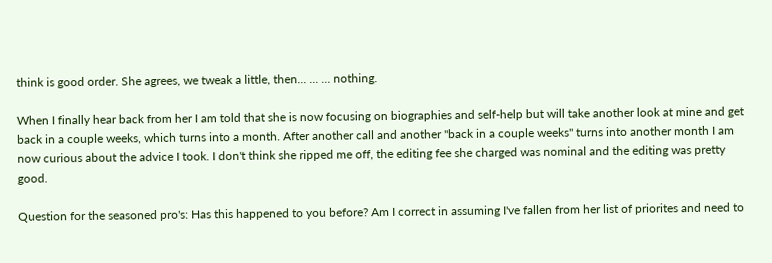think is good order. She agrees, we tweak a little, then... ... ... nothing.

When I finally hear back from her I am told that she is now focusing on biographies and self-help but will take another look at mine and get back in a couple weeks, which turns into a month. After another call and another "back in a couple weeks" turns into another month I am now curious about the advice I took. I don't think she ripped me off, the editing fee she charged was nominal and the editing was pretty good.

Question for the seasoned pro's: Has this happened to you before? Am I correct in assuming I've fallen from her list of priorites and need to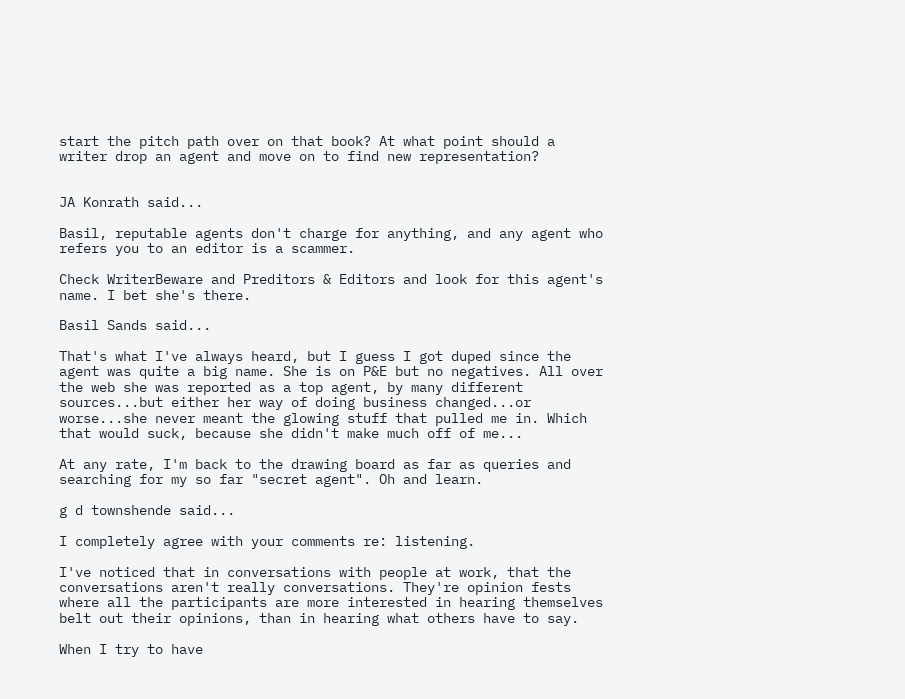start the pitch path over on that book? At what point should a writer drop an agent and move on to find new representation?


JA Konrath said...

Basil, reputable agents don't charge for anything, and any agent who refers you to an editor is a scammer.

Check WriterBeware and Preditors & Editors and look for this agent's name. I bet she's there.

Basil Sands said...

That's what I've always heard, but I guess I got duped since the agent was quite a big name. She is on P&E but no negatives. All over the web she was reported as a top agent, by many different sources...but either her way of doing business changed...or worse...she never meant the glowing stuff that pulled me in. Which that would suck, because she didn't make much off of me...

At any rate, I'm back to the drawing board as far as queries and searching for my so far "secret agent". Oh and learn.

g d townshende said...

I completely agree with your comments re: listening.

I've noticed that in conversations with people at work, that the conversations aren't really conversations. They're opinion fests where all the participants are more interested in hearing themselves belt out their opinions, than in hearing what others have to say.

When I try to have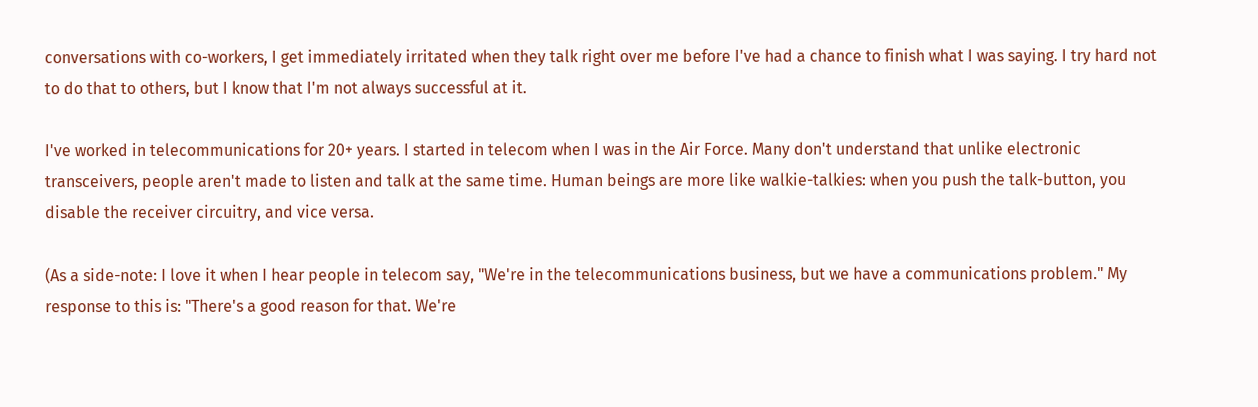conversations with co-workers, I get immediately irritated when they talk right over me before I've had a chance to finish what I was saying. I try hard not to do that to others, but I know that I'm not always successful at it.

I've worked in telecommunications for 20+ years. I started in telecom when I was in the Air Force. Many don't understand that unlike electronic transceivers, people aren't made to listen and talk at the same time. Human beings are more like walkie-talkies: when you push the talk-button, you disable the receiver circuitry, and vice versa.

(As a side-note: I love it when I hear people in telecom say, "We're in the telecommunications business, but we have a communications problem." My response to this is: "There's a good reason for that. We're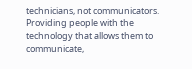technicians, not communicators. Providing people with the technology that allows them to communicate,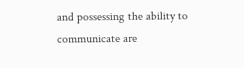and possessing the ability to communicate are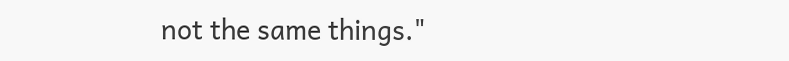not the same things."